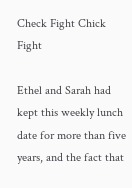Check Fight Chick Fight

Ethel and Sarah had kept this weekly lunch date for more than five years, and the fact that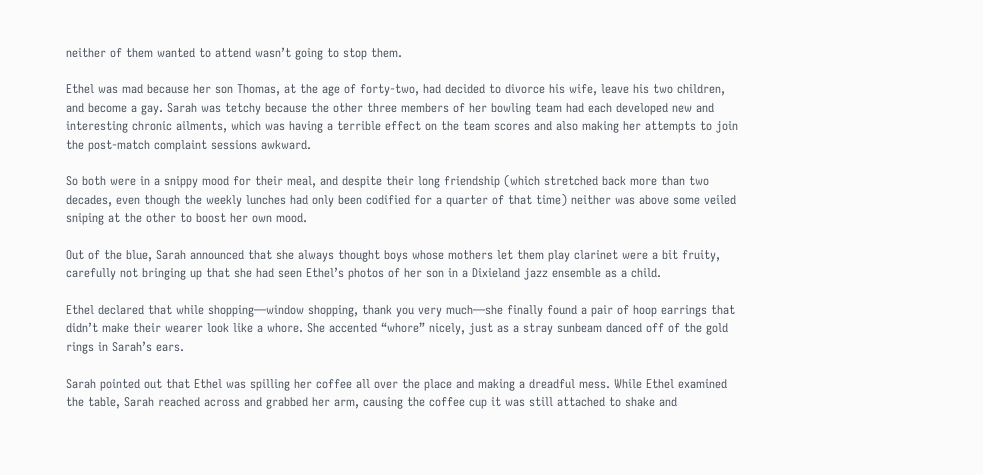neither of them wanted to attend wasn’t going to stop them.

Ethel was mad because her son Thomas, at the age of forty-two, had decided to divorce his wife, leave his two children, and become a gay. Sarah was tetchy because the other three members of her bowling team had each developed new and interesting chronic ailments, which was having a terrible effect on the team scores and also making her attempts to join the post-match complaint sessions awkward.

So both were in a snippy mood for their meal, and despite their long friendship (which stretched back more than two decades, even though the weekly lunches had only been codified for a quarter of that time) neither was above some veiled sniping at the other to boost her own mood.

Out of the blue, Sarah announced that she always thought boys whose mothers let them play clarinet were a bit fruity, carefully not bringing up that she had seen Ethel’s photos of her son in a Dixieland jazz ensemble as a child.

Ethel declared that while shopping—window shopping, thank you very much—she finally found a pair of hoop earrings that didn’t make their wearer look like a whore. She accented “whore” nicely, just as a stray sunbeam danced off of the gold rings in Sarah’s ears.

Sarah pointed out that Ethel was spilling her coffee all over the place and making a dreadful mess. While Ethel examined the table, Sarah reached across and grabbed her arm, causing the coffee cup it was still attached to shake and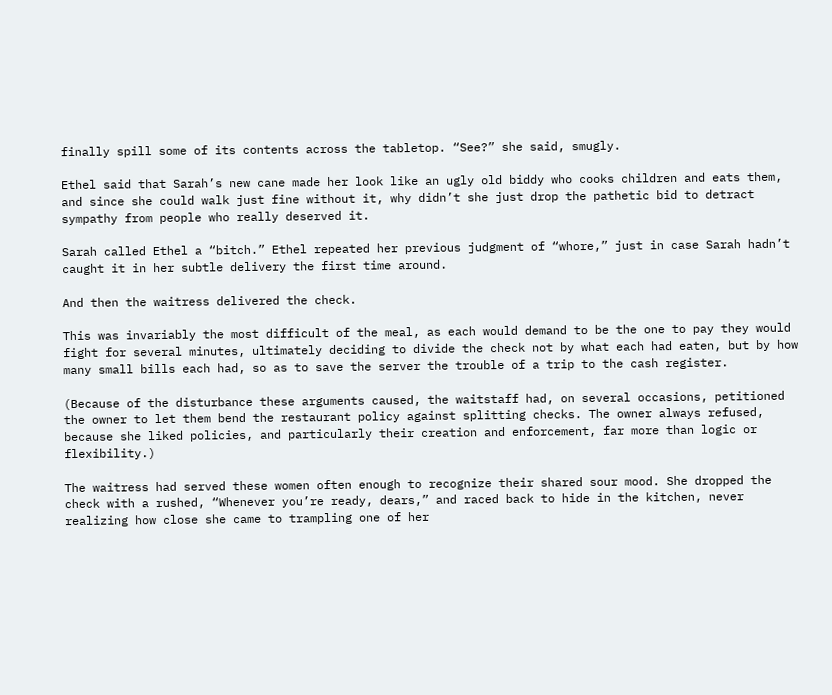finally spill some of its contents across the tabletop. “See?” she said, smugly.

Ethel said that Sarah’s new cane made her look like an ugly old biddy who cooks children and eats them, and since she could walk just fine without it, why didn’t she just drop the pathetic bid to detract sympathy from people who really deserved it.

Sarah called Ethel a “bitch.” Ethel repeated her previous judgment of “whore,” just in case Sarah hadn’t caught it in her subtle delivery the first time around.

And then the waitress delivered the check.

This was invariably the most difficult of the meal, as each would demand to be the one to pay they would fight for several minutes, ultimately deciding to divide the check not by what each had eaten, but by how many small bills each had, so as to save the server the trouble of a trip to the cash register.

(Because of the disturbance these arguments caused, the waitstaff had, on several occasions, petitioned the owner to let them bend the restaurant policy against splitting checks. The owner always refused, because she liked policies, and particularly their creation and enforcement, far more than logic or flexibility.)

The waitress had served these women often enough to recognize their shared sour mood. She dropped the check with a rushed, “Whenever you’re ready, dears,” and raced back to hide in the kitchen, never realizing how close she came to trampling one of her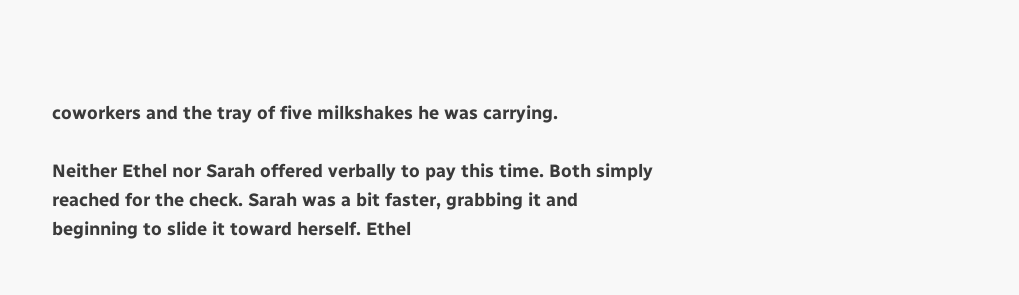coworkers and the tray of five milkshakes he was carrying.

Neither Ethel nor Sarah offered verbally to pay this time. Both simply reached for the check. Sarah was a bit faster, grabbing it and beginning to slide it toward herself. Ethel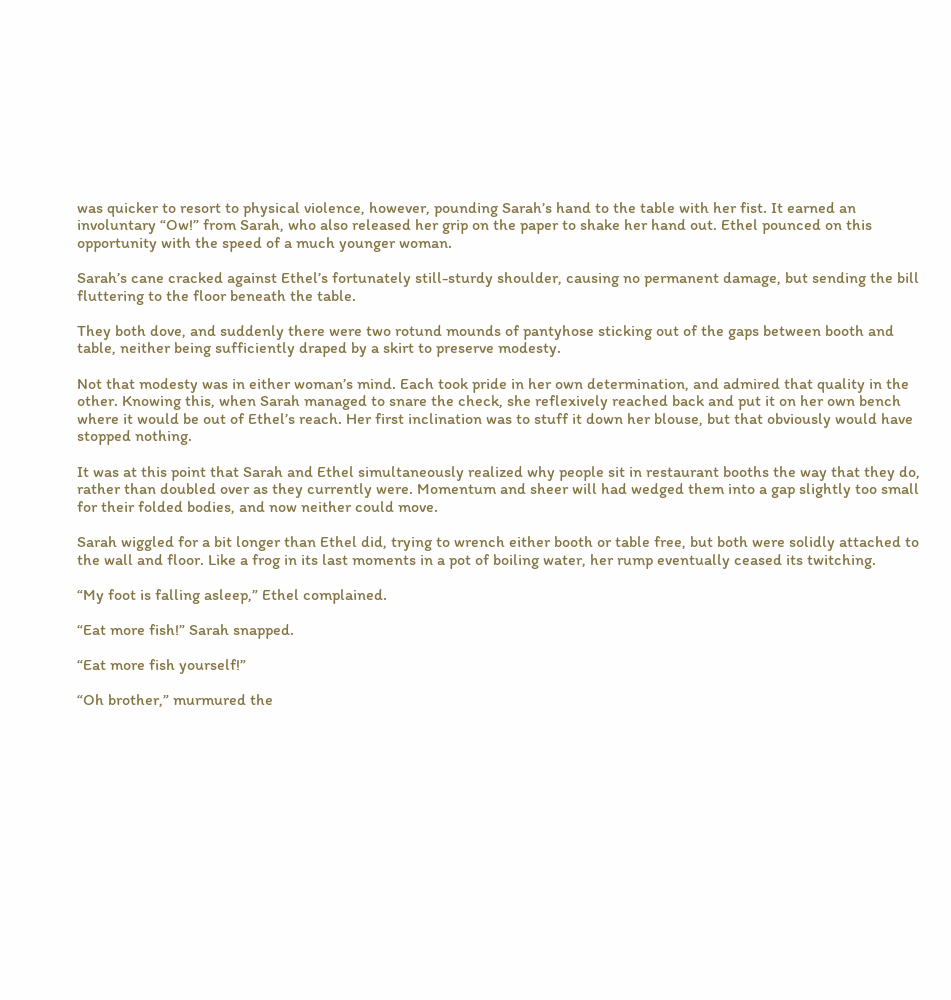was quicker to resort to physical violence, however, pounding Sarah’s hand to the table with her fist. It earned an involuntary “Ow!” from Sarah, who also released her grip on the paper to shake her hand out. Ethel pounced on this opportunity with the speed of a much younger woman.

Sarah’s cane cracked against Ethel’s fortunately still-sturdy shoulder, causing no permanent damage, but sending the bill fluttering to the floor beneath the table.

They both dove, and suddenly there were two rotund mounds of pantyhose sticking out of the gaps between booth and table, neither being sufficiently draped by a skirt to preserve modesty.

Not that modesty was in either woman’s mind. Each took pride in her own determination, and admired that quality in the other. Knowing this, when Sarah managed to snare the check, she reflexively reached back and put it on her own bench where it would be out of Ethel’s reach. Her first inclination was to stuff it down her blouse, but that obviously would have stopped nothing.

It was at this point that Sarah and Ethel simultaneously realized why people sit in restaurant booths the way that they do, rather than doubled over as they currently were. Momentum and sheer will had wedged them into a gap slightly too small for their folded bodies, and now neither could move.

Sarah wiggled for a bit longer than Ethel did, trying to wrench either booth or table free, but both were solidly attached to the wall and floor. Like a frog in its last moments in a pot of boiling water, her rump eventually ceased its twitching.

“My foot is falling asleep,” Ethel complained.

“Eat more fish!” Sarah snapped.

“Eat more fish yourself!”

“Oh brother,” murmured the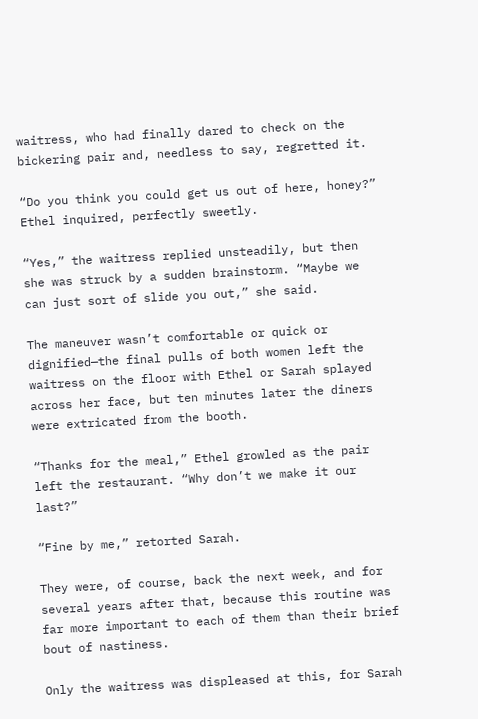waitress, who had finally dared to check on the bickering pair and, needless to say, regretted it.

“Do you think you could get us out of here, honey?” Ethel inquired, perfectly sweetly.

“Yes,” the waitress replied unsteadily, but then she was struck by a sudden brainstorm. “Maybe we can just sort of slide you out,” she said.

The maneuver wasn’t comfortable or quick or dignified—the final pulls of both women left the waitress on the floor with Ethel or Sarah splayed across her face, but ten minutes later the diners were extricated from the booth.

“Thanks for the meal,” Ethel growled as the pair left the restaurant. “Why don’t we make it our last?”

“Fine by me,” retorted Sarah.

They were, of course, back the next week, and for several years after that, because this routine was far more important to each of them than their brief bout of nastiness.

Only the waitress was displeased at this, for Sarah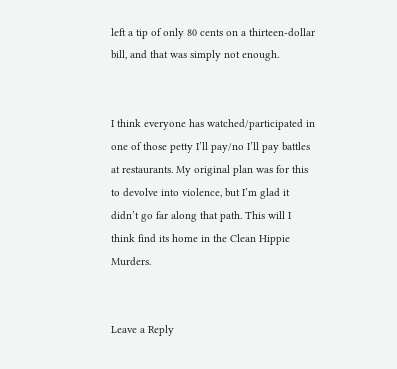left a tip of only 80 cents on a thirteen-dollar bill, and that was simply not enough.


I think everyone has watched/participated in one of those petty I’ll pay/no I’ll pay battles at restaurants. My original plan was for this to devolve into violence, but I’m glad it didn’t go far along that path. This will I think find its home in the Clean Hippie Murders.


Leave a Reply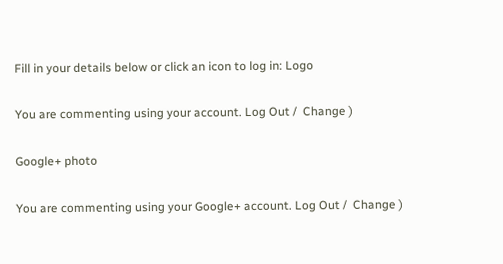Fill in your details below or click an icon to log in: Logo

You are commenting using your account. Log Out /  Change )

Google+ photo

You are commenting using your Google+ account. Log Out /  Change )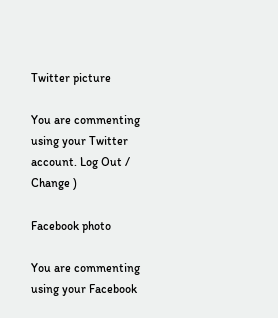Twitter picture

You are commenting using your Twitter account. Log Out /  Change )

Facebook photo

You are commenting using your Facebook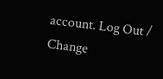account. Log Out /  Change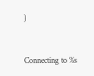)


Connecting to %s